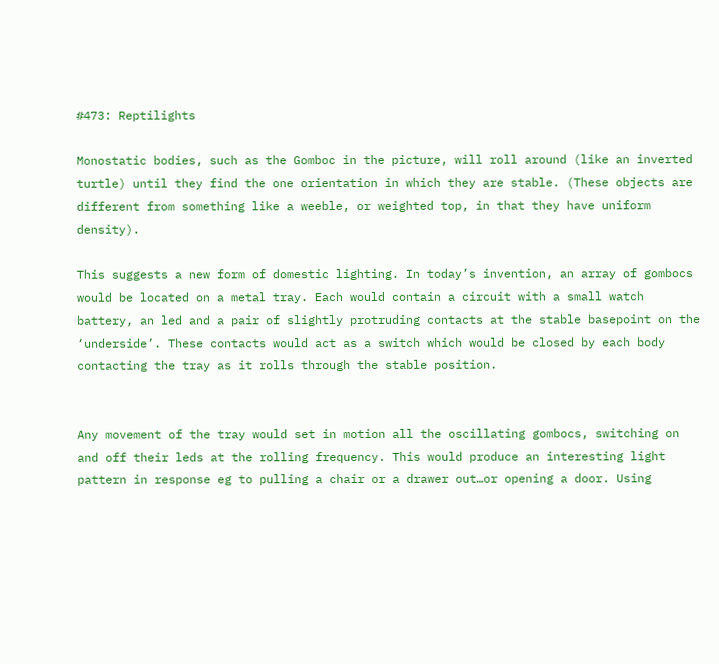#473: Reptilights

Monostatic bodies, such as the Gomboc in the picture, will roll around (like an inverted turtle) until they find the one orientation in which they are stable. (These objects are different from something like a weeble, or weighted top, in that they have uniform density).

This suggests a new form of domestic lighting. In today’s invention, an array of gombocs would be located on a metal tray. Each would contain a circuit with a small watch battery, an led and a pair of slightly protruding contacts at the stable basepoint on the ‘underside’. These contacts would act as a switch which would be closed by each body contacting the tray as it rolls through the stable position.


Any movement of the tray would set in motion all the oscillating gombocs, switching on and off their leds at the rolling frequency. This would produce an interesting light pattern in response eg to pulling a chair or a drawer out…or opening a door. Using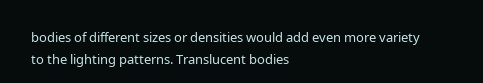bodies of different sizes or densities would add even more variety to the lighting patterns. Translucent bodies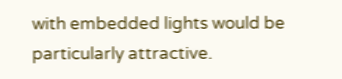with embedded lights would be particularly attractive.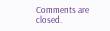Comments are closed.